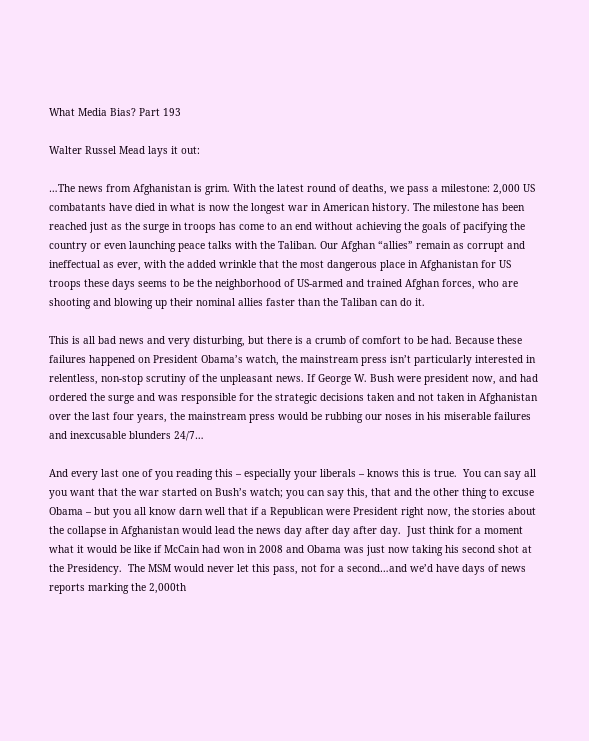What Media Bias? Part 193

Walter Russel Mead lays it out:

…The news from Afghanistan is grim. With the latest round of deaths, we pass a milestone: 2,000 US combatants have died in what is now the longest war in American history. The milestone has been reached just as the surge in troops has come to an end without achieving the goals of pacifying the country or even launching peace talks with the Taliban. Our Afghan “allies” remain as corrupt and ineffectual as ever, with the added wrinkle that the most dangerous place in Afghanistan for US troops these days seems to be the neighborhood of US-armed and trained Afghan forces, who are shooting and blowing up their nominal allies faster than the Taliban can do it.

This is all bad news and very disturbing, but there is a crumb of comfort to be had. Because these failures happened on President Obama’s watch, the mainstream press isn’t particularly interested in relentless, non-stop scrutiny of the unpleasant news. If George W. Bush were president now, and had ordered the surge and was responsible for the strategic decisions taken and not taken in Afghanistan over the last four years, the mainstream press would be rubbing our noses in his miserable failures and inexcusable blunders 24/7…

And every last one of you reading this – especially your liberals – knows this is true.  You can say all you want that the war started on Bush’s watch; you can say this, that and the other thing to excuse Obama – but you all know darn well that if a Republican were President right now, the stories about the collapse in Afghanistan would lead the news day after day after day.  Just think for a moment what it would be like if McCain had won in 2008 and Obama was just now taking his second shot at the Presidency.  The MSM would never let this pass, not for a second…and we’d have days of news reports marking the 2,000th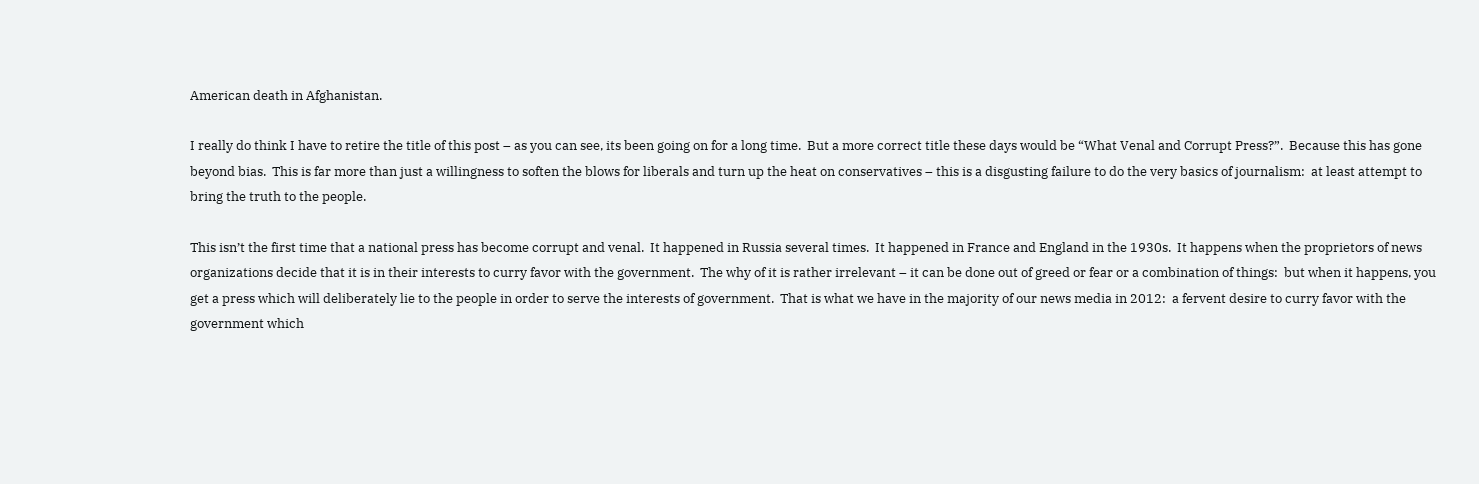American death in Afghanistan.

I really do think I have to retire the title of this post – as you can see, its been going on for a long time.  But a more correct title these days would be “What Venal and Corrupt Press?”.  Because this has gone beyond bias.  This is far more than just a willingness to soften the blows for liberals and turn up the heat on conservatives – this is a disgusting failure to do the very basics of journalism:  at least attempt to bring the truth to the people.

This isn’t the first time that a national press has become corrupt and venal.  It happened in Russia several times.  It happened in France and England in the 1930s.  It happens when the proprietors of news organizations decide that it is in their interests to curry favor with the government.  The why of it is rather irrelevant – it can be done out of greed or fear or a combination of things:  but when it happens, you get a press which will deliberately lie to the people in order to serve the interests of government.  That is what we have in the majority of our news media in 2012:  a fervent desire to curry favor with the government which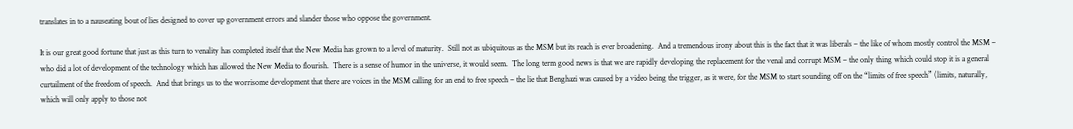translates in to a nauseating bout of lies designed to cover up government errors and slander those who oppose the government.

It is our great good fortune that just as this turn to venality has completed itself that the New Media has grown to a level of maturity.  Still not as ubiquitous as the MSM but its reach is ever broadening.  And a tremendous irony about this is the fact that it was liberals – the like of whom mostly control the MSM – who did a lot of development of the technology which has allowed the New Media to flourish.  There is a sense of humor in the universe, it would seem.  The long term good news is that we are rapidly developing the replacement for the venal and corrupt MSM – the only thing which could stop it is a general curtailment of the freedom of speech.  And that brings us to the worrisome development that there are voices in the MSM calling for an end to free speech – the lie that Benghazi was caused by a video being the trigger, as it were, for the MSM to start sounding off on the “limits of free speech” (limits, naturally, which will only apply to those not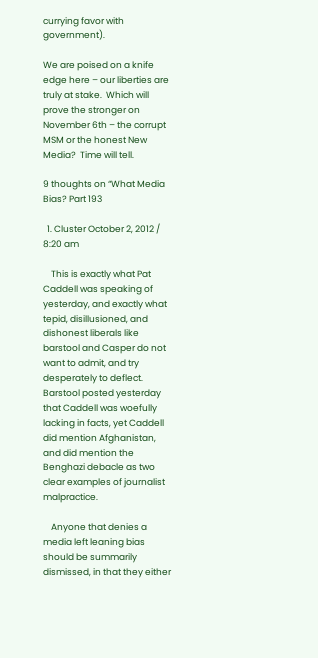currying favor with government).

We are poised on a knife edge here – our liberties are truly at stake.  Which will prove the stronger on November 6th – the corrupt MSM or the honest New Media?  Time will tell.

9 thoughts on “What Media Bias? Part 193

  1. Cluster October 2, 2012 / 8:20 am

    This is exactly what Pat Caddell was speaking of yesterday, and exactly what tepid, disillusioned, and dishonest liberals like barstool and Casper do not want to admit, and try desperately to deflect. Barstool posted yesterday that Caddell was woefully lacking in facts, yet Caddell did mention Afghanistan, and did mention the Benghazi debacle as two clear examples of journalist malpractice.

    Anyone that denies a media left leaning bias should be summarily dismissed, in that they either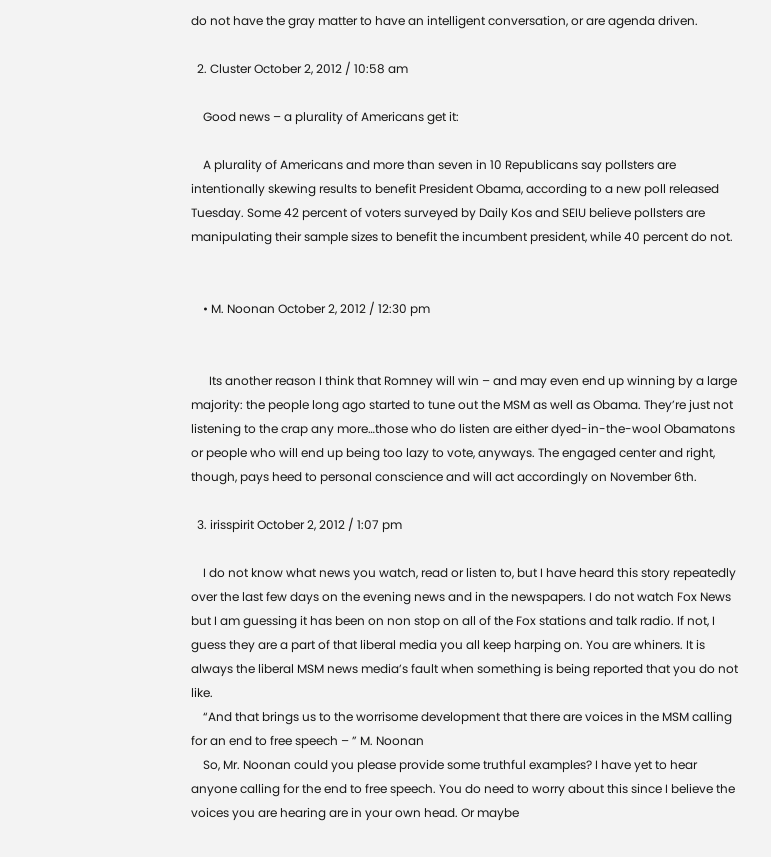do not have the gray matter to have an intelligent conversation, or are agenda driven.

  2. Cluster October 2, 2012 / 10:58 am

    Good news – a plurality of Americans get it:

    A plurality of Americans and more than seven in 10 Republicans say pollsters are intentionally skewing results to benefit President Obama, according to a new poll released Tuesday. Some 42 percent of voters surveyed by Daily Kos and SEIU believe pollsters are manipulating their sample sizes to benefit the incumbent president, while 40 percent do not.


    • M. Noonan October 2, 2012 / 12:30 pm


      Its another reason I think that Romney will win – and may even end up winning by a large majority: the people long ago started to tune out the MSM as well as Obama. They’re just not listening to the crap any more…those who do listen are either dyed-in-the-wool Obamatons or people who will end up being too lazy to vote, anyways. The engaged center and right, though, pays heed to personal conscience and will act accordingly on November 6th.

  3. irisspirit October 2, 2012 / 1:07 pm

    I do not know what news you watch, read or listen to, but I have heard this story repeatedly over the last few days on the evening news and in the newspapers. I do not watch Fox News but I am guessing it has been on non stop on all of the Fox stations and talk radio. If not, I guess they are a part of that liberal media you all keep harping on. You are whiners. It is always the liberal MSM news media’s fault when something is being reported that you do not like.
    “And that brings us to the worrisome development that there are voices in the MSM calling for an end to free speech – ” M. Noonan
    So, Mr. Noonan could you please provide some truthful examples? I have yet to hear anyone calling for the end to free speech. You do need to worry about this since I believe the voices you are hearing are in your own head. Or maybe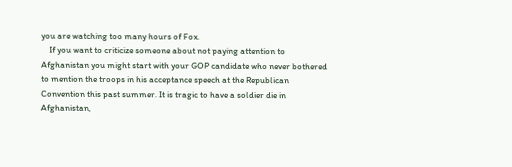you are watching too many hours of Fox.
    If you want to criticize someone about not paying attention to Afghanistan you might start with your GOP candidate who never bothered to mention the troops in his acceptance speech at the Republican Convention this past summer. It is tragic to have a soldier die in Afghanistan,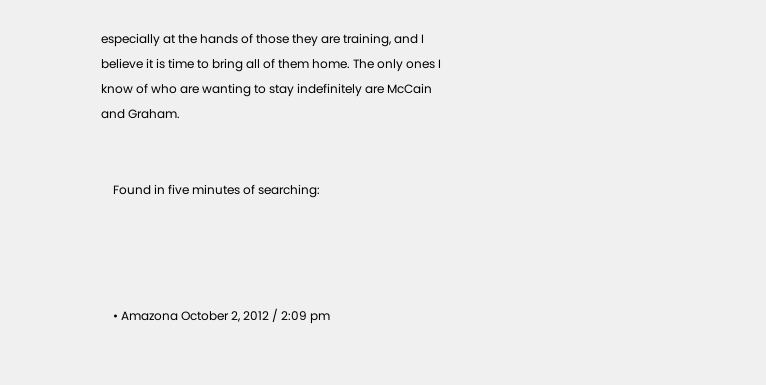especially at the hands of those they are training, and I believe it is time to bring all of them home. The only ones I know of who are wanting to stay indefinitely are McCain and Graham.


    Found in five minutes of searching:




    • Amazona October 2, 2012 / 2:09 pm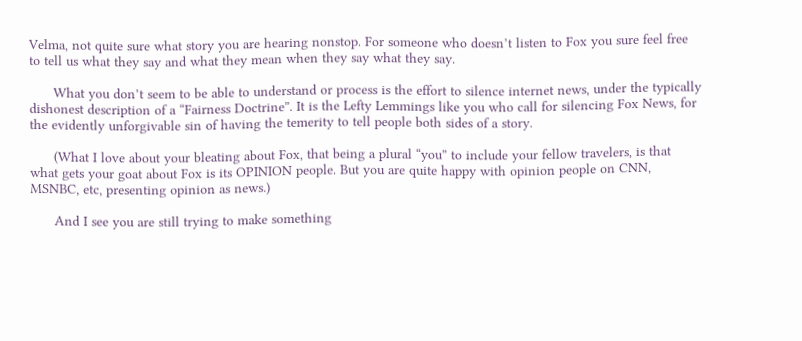Velma, not quite sure what story you are hearing nonstop. For someone who doesn’t listen to Fox you sure feel free to tell us what they say and what they mean when they say what they say.

      What you don’t seem to be able to understand or process is the effort to silence internet news, under the typically dishonest description of a “Fairness Doctrine”. It is the Lefty Lemmings like you who call for silencing Fox News, for the evidently unforgivable sin of having the temerity to tell people both sides of a story.

      (What I love about your bleating about Fox, that being a plural “you” to include your fellow travelers, is that what gets your goat about Fox is its OPINION people. But you are quite happy with opinion people on CNN, MSNBC, etc, presenting opinion as news.)

      And I see you are still trying to make something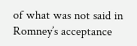of what was not said in Romney’s acceptance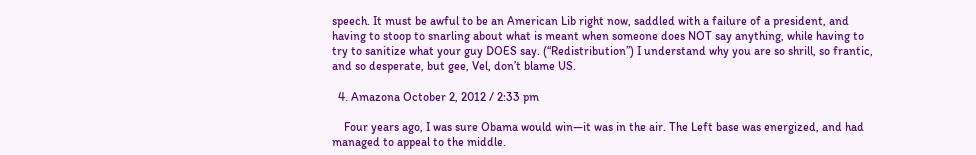speech. It must be awful to be an American Lib right now, saddled with a failure of a president, and having to stoop to snarling about what is meant when someone does NOT say anything, while having to try to sanitize what your guy DOES say. (“Redistribution”) I understand why you are so shrill, so frantic, and so desperate, but gee, Vel, don’t blame US.

  4. Amazona October 2, 2012 / 2:33 pm

    Four years ago, I was sure Obama would win—it was in the air. The Left base was energized, and had managed to appeal to the middle.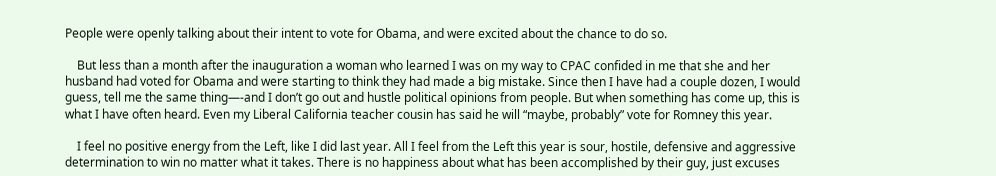People were openly talking about their intent to vote for Obama, and were excited about the chance to do so.

    But less than a month after the inauguration a woman who learned I was on my way to CPAC confided in me that she and her husband had voted for Obama and were starting to think they had made a big mistake. Since then I have had a couple dozen, I would guess, tell me the same thing—-and I don’t go out and hustle political opinions from people. But when something has come up, this is what I have often heard. Even my Liberal California teacher cousin has said he will “maybe, probably” vote for Romney this year.

    I feel no positive energy from the Left, like I did last year. All I feel from the Left this year is sour, hostile, defensive and aggressive determination to win no matter what it takes. There is no happiness about what has been accomplished by their guy, just excuses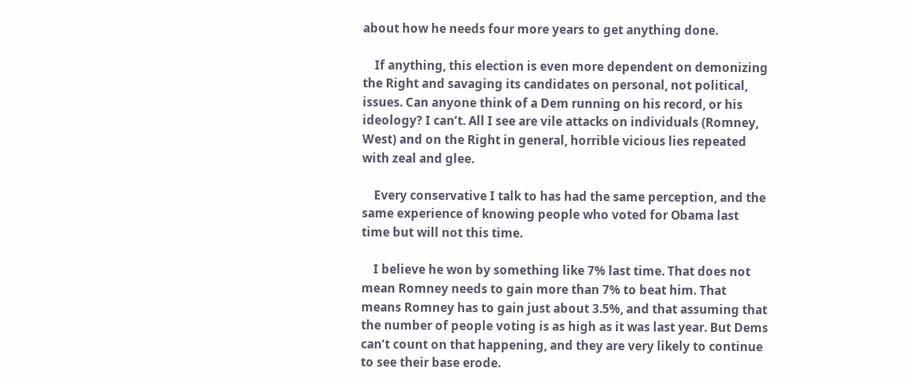about how he needs four more years to get anything done.

    If anything, this election is even more dependent on demonizing the Right and savaging its candidates on personal, not political, issues. Can anyone think of a Dem running on his record, or his ideology? I can’t. All I see are vile attacks on individuals (Romney, West) and on the Right in general, horrible vicious lies repeated with zeal and glee.

    Every conservative I talk to has had the same perception, and the same experience of knowing people who voted for Obama last time but will not this time.

    I believe he won by something like 7% last time. That does not mean Romney needs to gain more than 7% to beat him. That means Romney has to gain just about 3.5%, and that assuming that the number of people voting is as high as it was last year. But Dems can’t count on that happening, and they are very likely to continue to see their base erode.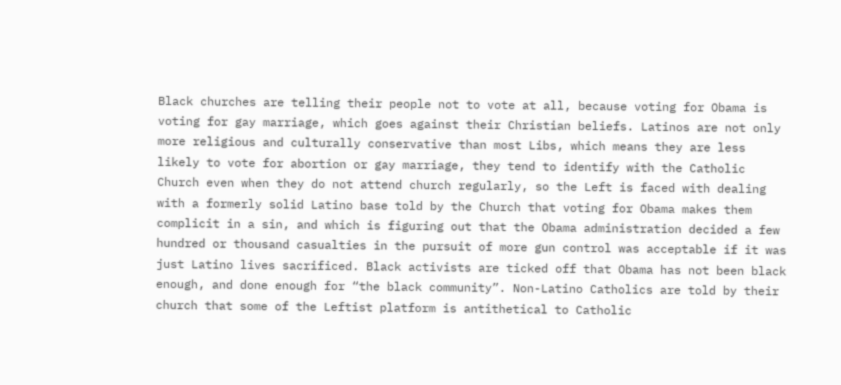Black churches are telling their people not to vote at all, because voting for Obama is voting for gay marriage, which goes against their Christian beliefs. Latinos are not only more religious and culturally conservative than most Libs, which means they are less likely to vote for abortion or gay marriage, they tend to identify with the Catholic Church even when they do not attend church regularly, so the Left is faced with dealing with a formerly solid Latino base told by the Church that voting for Obama makes them complicit in a sin, and which is figuring out that the Obama administration decided a few hundred or thousand casualties in the pursuit of more gun control was acceptable if it was just Latino lives sacrificed. Black activists are ticked off that Obama has not been black enough, and done enough for “the black community”. Non-Latino Catholics are told by their church that some of the Leftist platform is antithetical to Catholic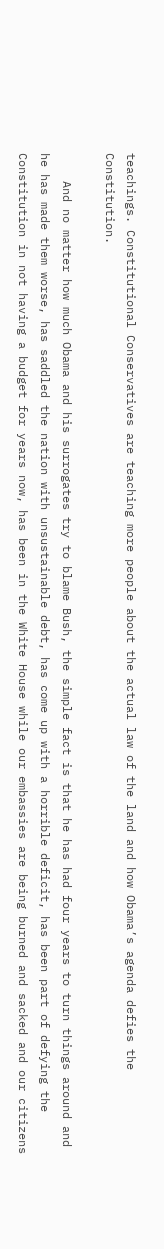teachings. Constitutional Conservatives are teaching more people about the actual law of the land and how Obama’s agenda defies the Constitution.

    And no matter how much Obama and his surrogates try to blame Bush, the simple fact is that he has had four years to turn things around and he has made them worse, has saddled the nation with unsustainable debt, has come up with a horrible deficit, has been part of defying the Constitution in not having a budget for years now, has been in the White House while our embassies are being burned and sacked and our citizens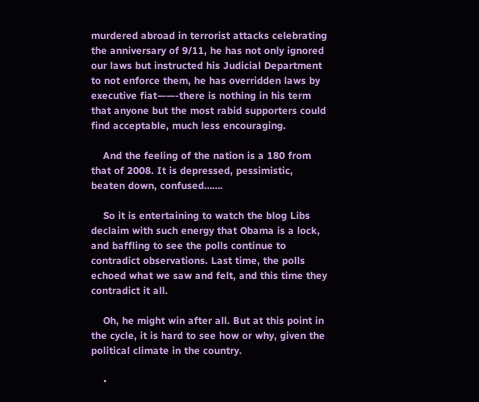murdered abroad in terrorist attacks celebrating the anniversary of 9/11, he has not only ignored our laws but instructed his Judicial Department to not enforce them, he has overridden laws by executive fiat——-there is nothing in his term that anyone but the most rabid supporters could find acceptable, much less encouraging.

    And the feeling of the nation is a 180 from that of 2008. It is depressed, pessimistic, beaten down, confused…….

    So it is entertaining to watch the blog Libs declaim with such energy that Obama is a lock, and baffling to see the polls continue to contradict observations. Last time, the polls echoed what we saw and felt, and this time they contradict it all.

    Oh, he might win after all. But at this point in the cycle, it is hard to see how or why, given the political climate in the country.

    •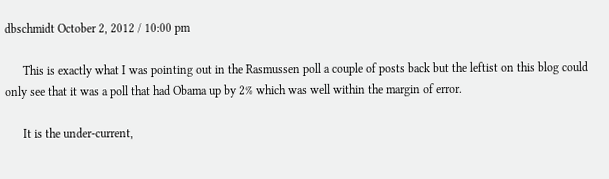dbschmidt October 2, 2012 / 10:00 pm

      This is exactly what I was pointing out in the Rasmussen poll a couple of posts back but the leftist on this blog could only see that it was a poll that had Obama up by 2% which was well within the margin of error.

      It is the under-current,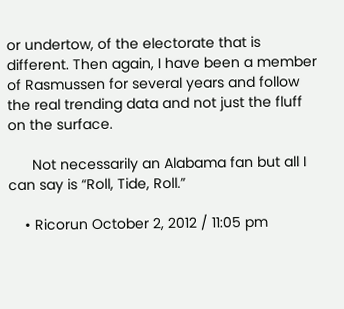or undertow, of the electorate that is different. Then again, I have been a member of Rasmussen for several years and follow the real trending data and not just the fluff on the surface.

      Not necessarily an Alabama fan but all I can say is “Roll, Tide, Roll.”

    • Ricorun October 2, 2012 / 11:05 pm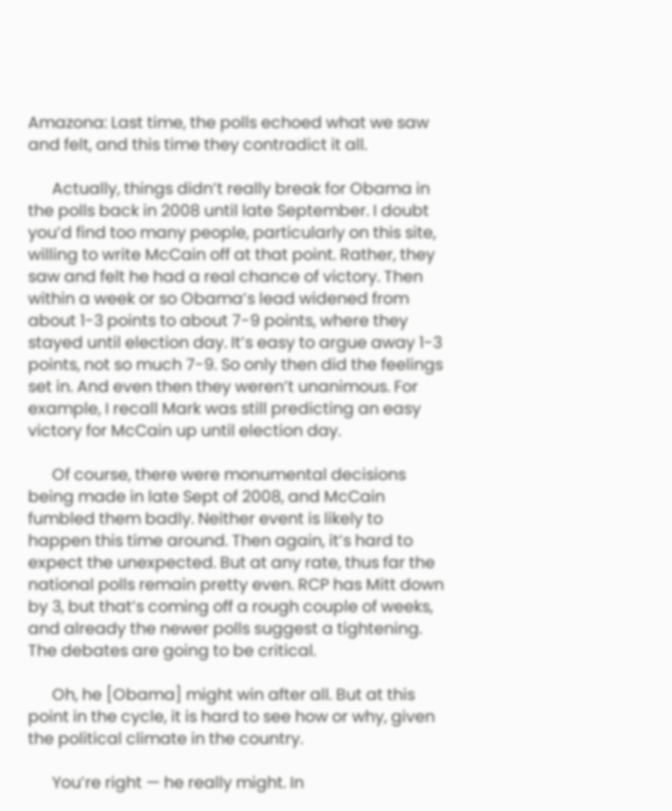Amazona: Last time, the polls echoed what we saw and felt, and this time they contradict it all.

      Actually, things didn’t really break for Obama in the polls back in 2008 until late September. I doubt you’d find too many people, particularly on this site, willing to write McCain off at that point. Rather, they saw and felt he had a real chance of victory. Then within a week or so Obama’s lead widened from about 1-3 points to about 7-9 points, where they stayed until election day. It’s easy to argue away 1-3 points, not so much 7-9. So only then did the feelings set in. And even then they weren’t unanimous. For example, I recall Mark was still predicting an easy victory for McCain up until election day.

      Of course, there were monumental decisions being made in late Sept of 2008, and McCain fumbled them badly. Neither event is likely to happen this time around. Then again, it’s hard to expect the unexpected. But at any rate, thus far the national polls remain pretty even. RCP has Mitt down by 3, but that’s coming off a rough couple of weeks, and already the newer polls suggest a tightening. The debates are going to be critical.

      Oh, he [Obama] might win after all. But at this point in the cycle, it is hard to see how or why, given the political climate in the country.

      You’re right — he really might. In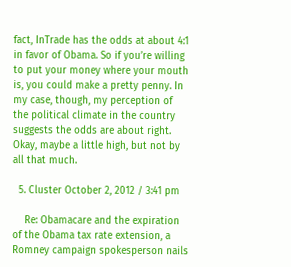fact, InTrade has the odds at about 4:1 in favor of Obama. So if you’re willing to put your money where your mouth is, you could make a pretty penny. In my case, though, my perception of the political climate in the country suggests the odds are about right. Okay, maybe a little high, but not by all that much.

  5. Cluster October 2, 2012 / 3:41 pm

    Re: Obamacare and the expiration of the Obama tax rate extension, a Romney campaign spokesperson nails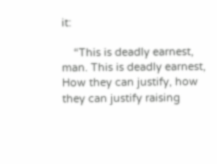it:

    “This is deadly earnest, man. This is deadly earnest, How they can justify, how they can justify raising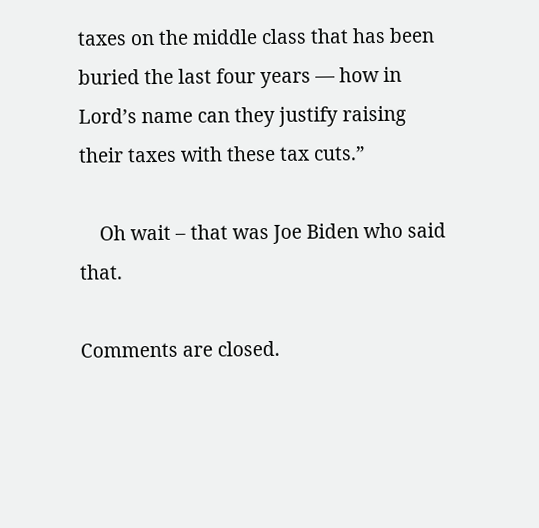taxes on the middle class that has been buried the last four years — how in Lord’s name can they justify raising their taxes with these tax cuts.”

    Oh wait – that was Joe Biden who said that.

Comments are closed.